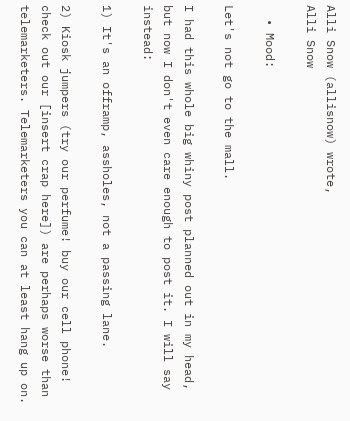Alli Snow (allisnow) wrote,
Alli Snow

  • Mood:

Let's not go to the mall.

I had this whole big whiny post planned out in my head, but now I don't even care enough to post it. I will say instead:

1) It's an offramp, assholes, not a passing lane.

2) Kiosk jumpers (try our perfume! buy our cell phone! check out our [insert crap here]) are perhaps worse than telemarketers. Telemarketers you can at least hang up on.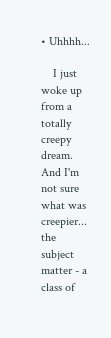• Uhhhh...

    I just woke up from a totally creepy dream. And I'm not sure what was creepier... the subject matter - a class of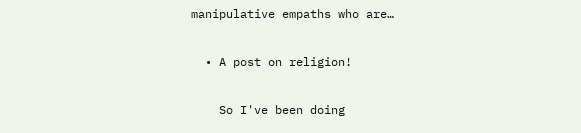manipulative empaths who are…

  • A post on religion!

    So I've been doing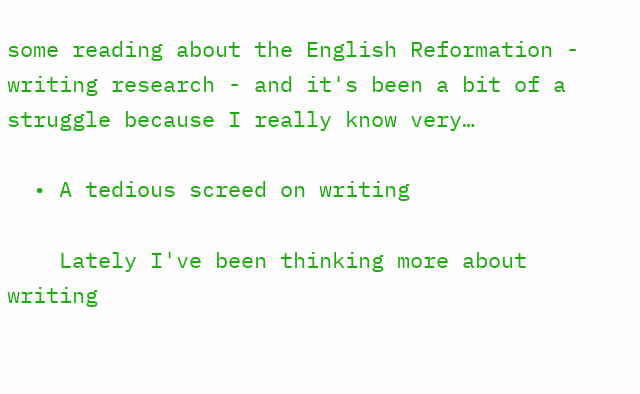some reading about the English Reformation - writing research - and it's been a bit of a struggle because I really know very…

  • A tedious screed on writing

    Lately I've been thinking more about writing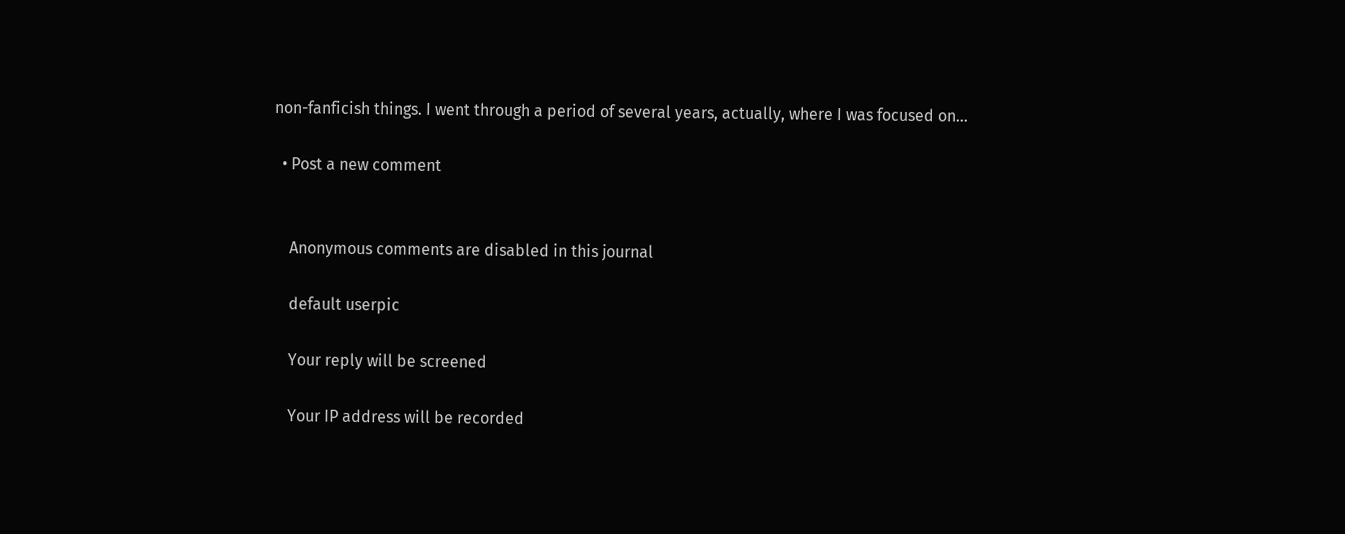non-fanficish things. I went through a period of several years, actually, where I was focused on…

  • Post a new comment


    Anonymous comments are disabled in this journal

    default userpic

    Your reply will be screened

    Your IP address will be recorded